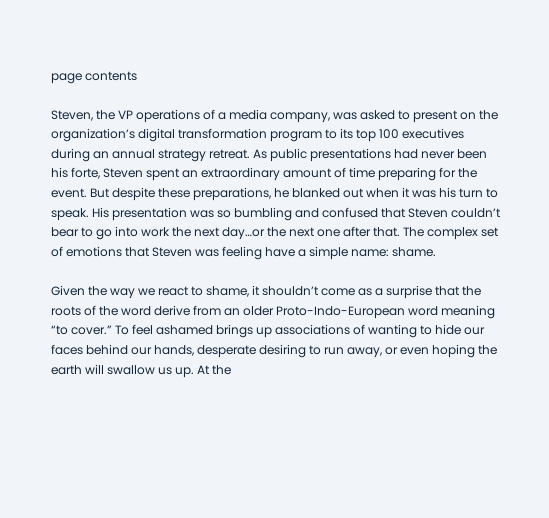page contents

Steven, the VP operations of a media company, was asked to present on the organization’s digital transformation program to its top 100 executives during an annual strategy retreat. As public presentations had never been his forte, Steven spent an extraordinary amount of time preparing for the event. But despite these preparations, he blanked out when it was his turn to speak. His presentation was so bumbling and confused that Steven couldn’t bear to go into work the next day…or the next one after that. The complex set of emotions that Steven was feeling have a simple name: shame.

Given the way we react to shame, it shouldn’t come as a surprise that the roots of the word derive from an older Proto-Indo-European word meaning “to cover.” To feel ashamed brings up associations of wanting to hide our faces behind our hands, desperate desiring to run away, or even hoping the earth will swallow us up. At the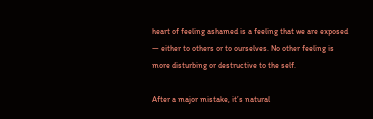heart of feeling ashamed is a feeling that we are exposed — either to others or to ourselves. No other feeling is more disturbing or destructive to the self.

After a major mistake, it’s natural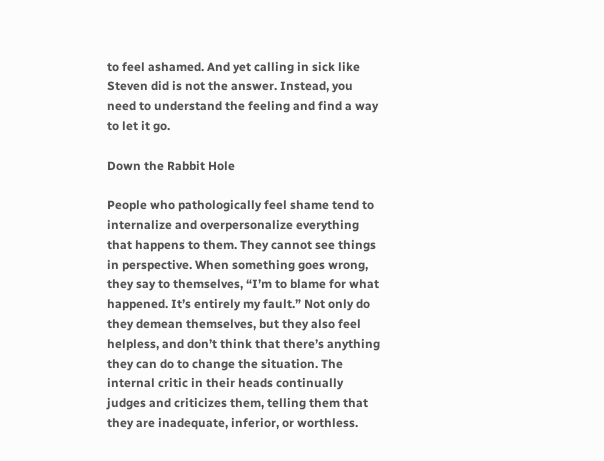to feel ashamed. And yet calling in sick like Steven did is not the answer. Instead, you need to understand the feeling and find a way to let it go.

Down the Rabbit Hole

People who pathologically feel shame tend to internalize and overpersonalize everything that happens to them. They cannot see things in perspective. When something goes wrong, they say to themselves, “I’m to blame for what happened. It’s entirely my fault.” Not only do they demean themselves, but they also feel helpless, and don’t think that there’s anything they can do to change the situation. The internal critic in their heads continually judges and criticizes them, telling them that they are inadequate, inferior, or worthless.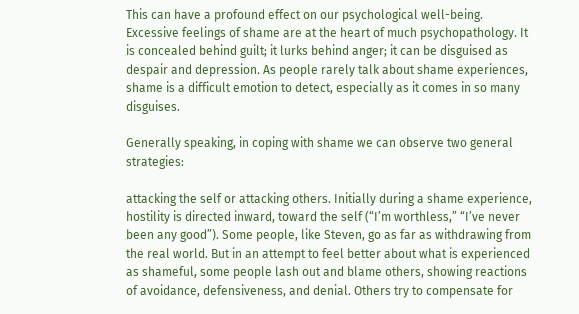This can have a profound effect on our psychological well-being. Excessive feelings of shame are at the heart of much psychopathology. It is concealed behind guilt; it lurks behind anger; it can be disguised as despair and depression. As people rarely talk about shame experiences, shame is a difficult emotion to detect, especially as it comes in so many disguises.

Generally speaking, in coping with shame we can observe two general strategies:

attacking the self or attacking others. Initially during a shame experience, hostility is directed inward, toward the self (“I’m worthless,” “I’ve never been any good”). Some people, like Steven, go as far as withdrawing from the real world. But in an attempt to feel better about what is experienced as shameful, some people lash out and blame others, showing reactions of avoidance, defensiveness, and denial. Others try to compensate for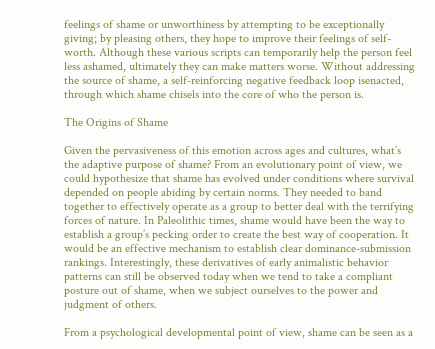feelings of shame or unworthiness by attempting to be exceptionally giving; by pleasing others, they hope to improve their feelings of self-worth. Although these various scripts can temporarily help the person feel less ashamed, ultimately they can make matters worse. Without addressing the source of shame, a self-reinforcing negative feedback loop isenacted, through which shame chisels into the core of who the person is.

The Origins of Shame

Given the pervasiveness of this emotion across ages and cultures, what’s the adaptive purpose of shame? From an evolutionary point of view, we could hypothesize that shame has evolved under conditions where survival depended on people abiding by certain norms. They needed to band together to effectively operate as a group to better deal with the terrifying forces of nature. In Paleolithic times, shame would have been the way to establish a group’s pecking order to create the best way of cooperation. It would be an effective mechanism to establish clear dominance-submission rankings. Interestingly, these derivatives of early animalistic behavior patterns can still be observed today when we tend to take a compliant posture out of shame, when we subject ourselves to the power and judgment of others.

From a psychological developmental point of view, shame can be seen as a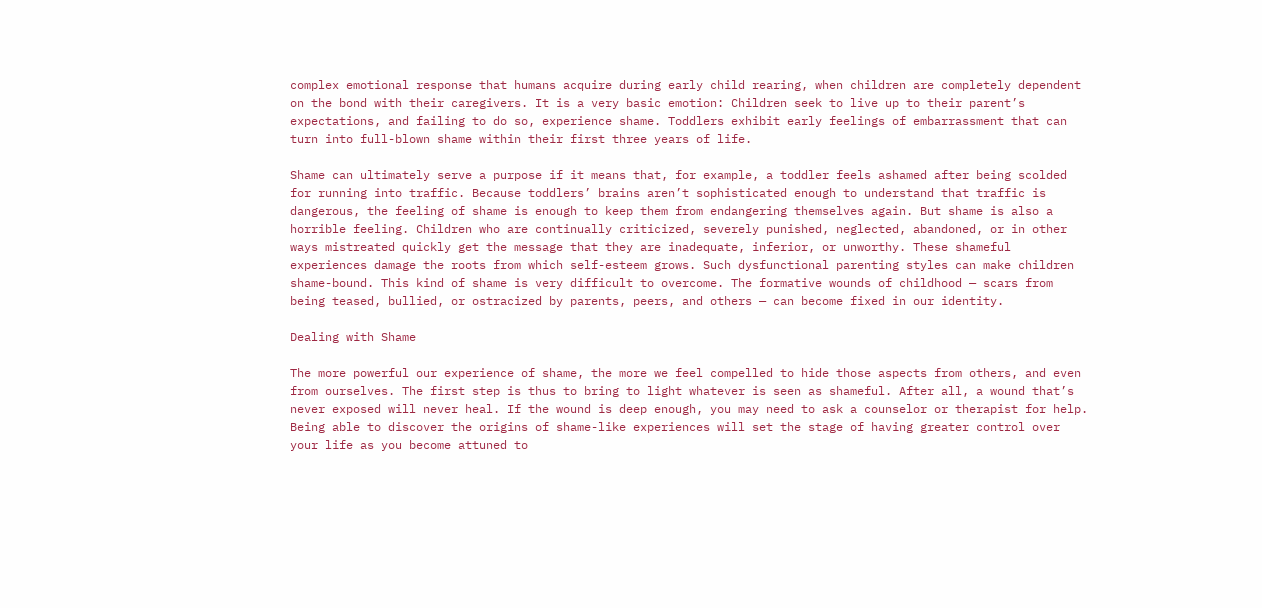complex emotional response that humans acquire during early child rearing, when children are completely dependent on the bond with their caregivers. It is a very basic emotion: Children seek to live up to their parent’s expectations, and failing to do so, experience shame. Toddlers exhibit early feelings of embarrassment that can turn into full-blown shame within their first three years of life.

Shame can ultimately serve a purpose if it means that, for example, a toddler feels ashamed after being scolded for running into traffic. Because toddlers’ brains aren’t sophisticated enough to understand that traffic is dangerous, the feeling of shame is enough to keep them from endangering themselves again. But shame is also a horrible feeling. Children who are continually criticized, severely punished, neglected, abandoned, or in other ways mistreated quickly get the message that they are inadequate, inferior, or unworthy. These shameful experiences damage the roots from which self-esteem grows. Such dysfunctional parenting styles can make children shame-bound. This kind of shame is very difficult to overcome. The formative wounds of childhood — scars from being teased, bullied, or ostracized by parents, peers, and others — can become fixed in our identity.

Dealing with Shame

The more powerful our experience of shame, the more we feel compelled to hide those aspects from others, and even from ourselves. The first step is thus to bring to light whatever is seen as shameful. After all, a wound that’s never exposed will never heal. If the wound is deep enough, you may need to ask a counselor or therapist for help. Being able to discover the origins of shame-like experiences will set the stage of having greater control over your life as you become attuned to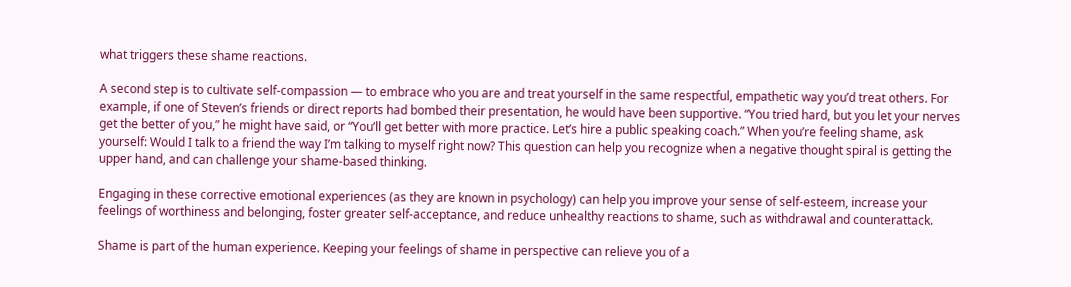what triggers these shame reactions.

A second step is to cultivate self-compassion — to embrace who you are and treat yourself in the same respectful, empathetic way you’d treat others. For example, if one of Steven’s friends or direct reports had bombed their presentation, he would have been supportive. “You tried hard, but you let your nerves get the better of you,” he might have said, or “You’ll get better with more practice. Let’s hire a public speaking coach.” When you’re feeling shame, ask yourself: Would I talk to a friend the way I’m talking to myself right now? This question can help you recognize when a negative thought spiral is getting the upper hand, and can challenge your shame-based thinking.

Engaging in these corrective emotional experiences (as they are known in psychology) can help you improve your sense of self-esteem, increase your feelings of worthiness and belonging, foster greater self-acceptance, and reduce unhealthy reactions to shame, such as withdrawal and counterattack.

Shame is part of the human experience. Keeping your feelings of shame in perspective can relieve you of a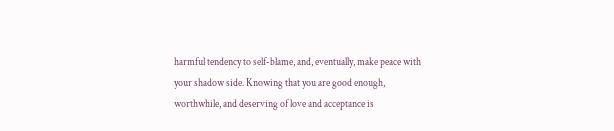harmful tendency to self-blame, and, eventually, make peace with your shadow side. Knowing that you are good enough, worthwhile, and deserving of love and acceptance is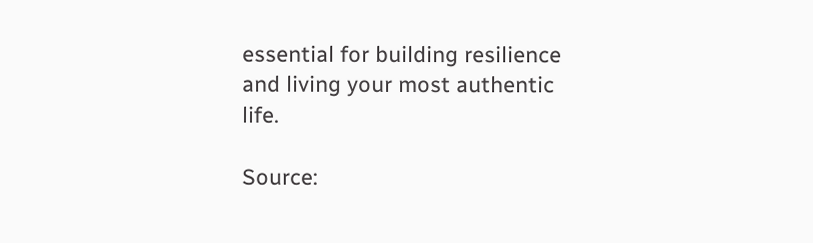essential for building resilience and living your most authentic life.

Source: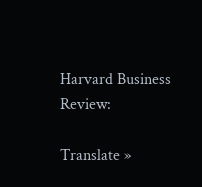Harvard Business Review:

Translate »